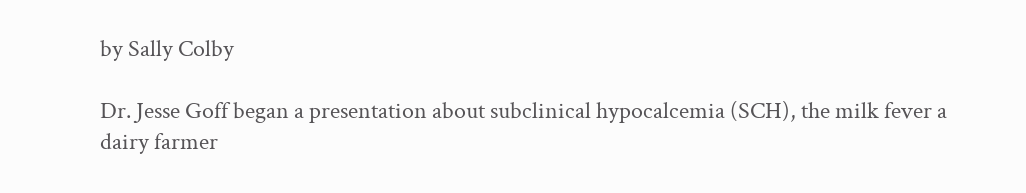by Sally Colby

Dr. Jesse Goff began a presentation about subclinical hypocalcemia (SCH), the milk fever a dairy farmer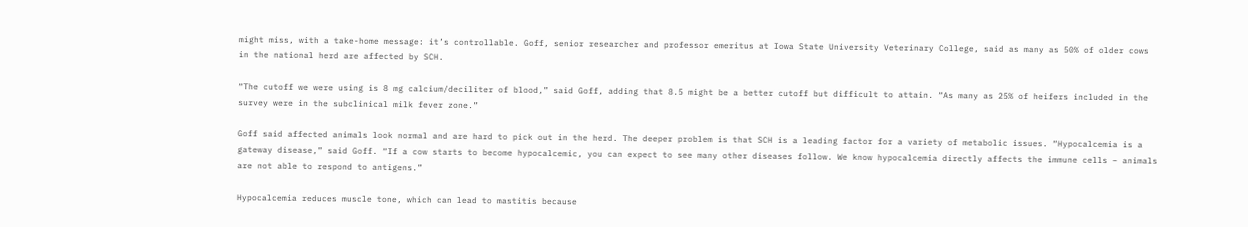might miss, with a take-home message: it’s controllable. Goff, senior researcher and professor emeritus at Iowa State University Veterinary College, said as many as 50% of older cows in the national herd are affected by SCH.

“The cutoff we were using is 8 mg calcium/deciliter of blood,” said Goff, adding that 8.5 might be a better cutoff but difficult to attain. “As many as 25% of heifers included in the survey were in the subclinical milk fever zone.”

Goff said affected animals look normal and are hard to pick out in the herd. The deeper problem is that SCH is a leading factor for a variety of metabolic issues. “Hypocalcemia is a gateway disease,” said Goff. “If a cow starts to become hypocalcemic, you can expect to see many other diseases follow. We know hypocalcemia directly affects the immune cells – animals are not able to respond to antigens.”

Hypocalcemia reduces muscle tone, which can lead to mastitis because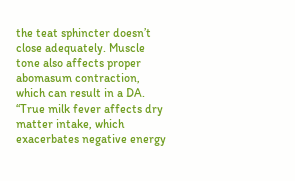the teat sphincter doesn’t close adequately. Muscle tone also affects proper abomasum contraction, which can result in a DA. “True milk fever affects dry matter intake, which exacerbates negative energy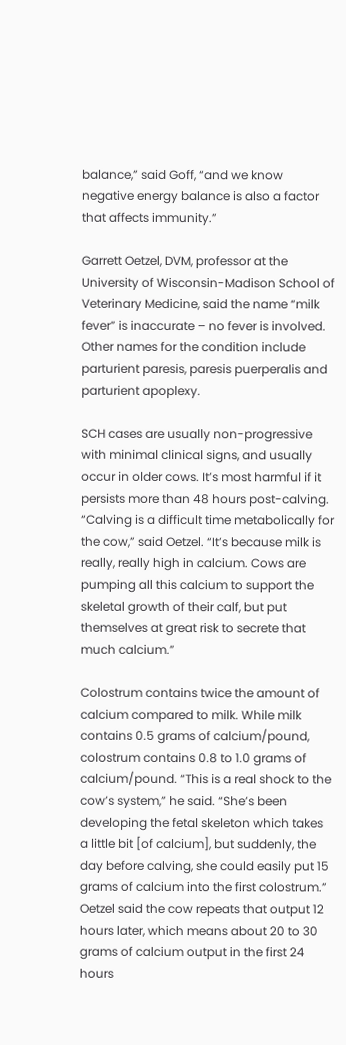balance,” said Goff, “and we know negative energy balance is also a factor that affects immunity.”

Garrett Oetzel, DVM, professor at the University of Wisconsin-Madison School of Veterinary Medicine, said the name “milk fever” is inaccurate – no fever is involved. Other names for the condition include parturient paresis, paresis puerperalis and parturient apoplexy.

SCH cases are usually non-progressive with minimal clinical signs, and usually occur in older cows. It’s most harmful if it persists more than 48 hours post-calving. “Calving is a difficult time metabolically for the cow,” said Oetzel. “It’s because milk is really, really high in calcium. Cows are pumping all this calcium to support the skeletal growth of their calf, but put themselves at great risk to secrete that much calcium.”

Colostrum contains twice the amount of calcium compared to milk. While milk contains 0.5 grams of calcium/pound, colostrum contains 0.8 to 1.0 grams of calcium/pound. “This is a real shock to the cow’s system,” he said. “She’s been developing the fetal skeleton which takes a little bit [of calcium], but suddenly, the day before calving, she could easily put 15 grams of calcium into the first colostrum.” Oetzel said the cow repeats that output 12 hours later, which means about 20 to 30 grams of calcium output in the first 24 hours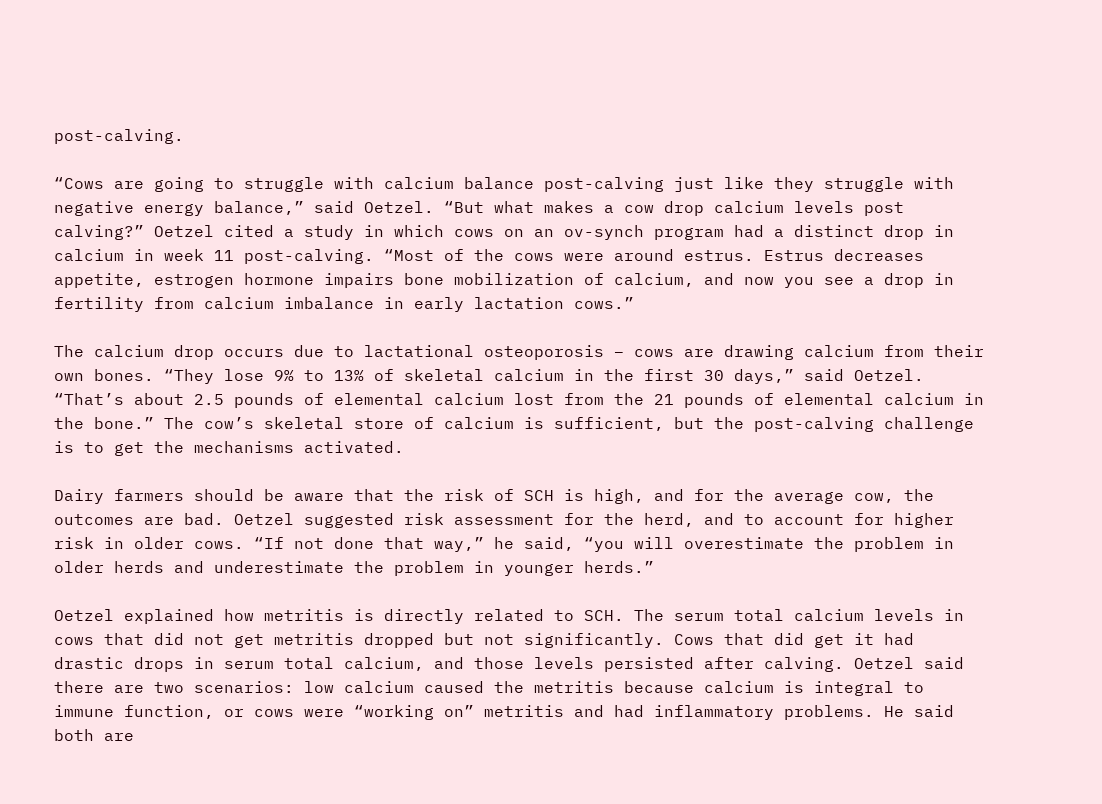post-calving.

“Cows are going to struggle with calcium balance post-calving just like they struggle with negative energy balance,” said Oetzel. “But what makes a cow drop calcium levels post calving?” Oetzel cited a study in which cows on an ov-synch program had a distinct drop in calcium in week 11 post-calving. “Most of the cows were around estrus. Estrus decreases appetite, estrogen hormone impairs bone mobilization of calcium, and now you see a drop in fertility from calcium imbalance in early lactation cows.”

The calcium drop occurs due to lactational osteoporosis – cows are drawing calcium from their own bones. “They lose 9% to 13% of skeletal calcium in the first 30 days,” said Oetzel. “That’s about 2.5 pounds of elemental calcium lost from the 21 pounds of elemental calcium in the bone.” The cow’s skeletal store of calcium is sufficient, but the post-calving challenge is to get the mechanisms activated.

Dairy farmers should be aware that the risk of SCH is high, and for the average cow, the outcomes are bad. Oetzel suggested risk assessment for the herd, and to account for higher risk in older cows. “If not done that way,” he said, “you will overestimate the problem in older herds and underestimate the problem in younger herds.”

Oetzel explained how metritis is directly related to SCH. The serum total calcium levels in cows that did not get metritis dropped but not significantly. Cows that did get it had drastic drops in serum total calcium, and those levels persisted after calving. Oetzel said there are two scenarios: low calcium caused the metritis because calcium is integral to immune function, or cows were “working on” metritis and had inflammatory problems. He said both are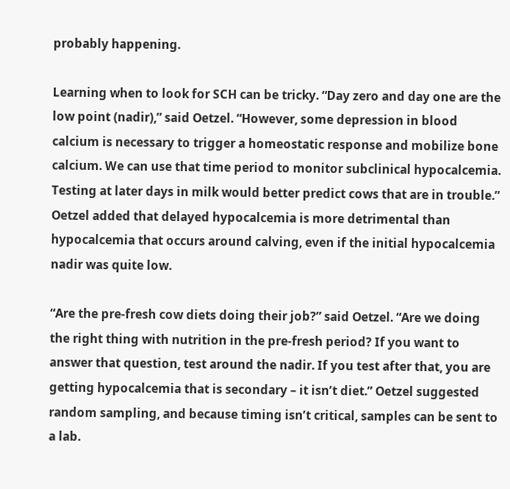probably happening.

Learning when to look for SCH can be tricky. “Day zero and day one are the low point (nadir),” said Oetzel. “However, some depression in blood calcium is necessary to trigger a homeostatic response and mobilize bone calcium. We can use that time period to monitor subclinical hypocalcemia. Testing at later days in milk would better predict cows that are in trouble.” Oetzel added that delayed hypocalcemia is more detrimental than hypocalcemia that occurs around calving, even if the initial hypocalcemia nadir was quite low.

“Are the pre-fresh cow diets doing their job?” said Oetzel. “Are we doing the right thing with nutrition in the pre-fresh period? If you want to answer that question, test around the nadir. If you test after that, you are getting hypocalcemia that is secondary – it isn’t diet.” Oetzel suggested random sampling, and because timing isn’t critical, samples can be sent to a lab.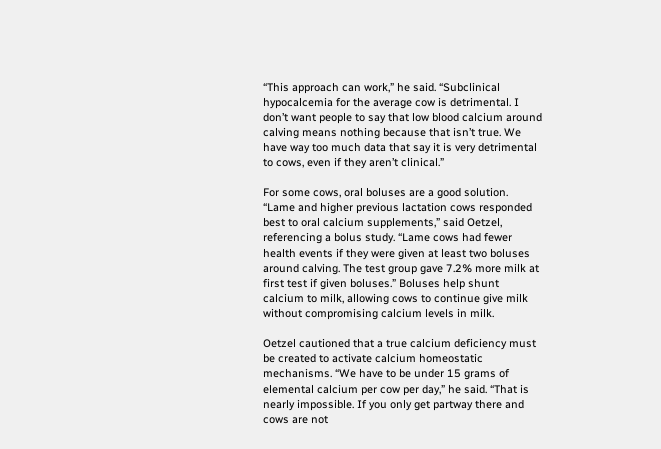“This approach can work,” he said. “Subclinical hypocalcemia for the average cow is detrimental. I don’t want people to say that low blood calcium around calving means nothing because that isn’t true. We have way too much data that say it is very detrimental to cows, even if they aren’t clinical.”

For some cows, oral boluses are a good solution. “Lame and higher previous lactation cows responded best to oral calcium supplements,” said Oetzel, referencing a bolus study. “Lame cows had fewer health events if they were given at least two boluses around calving. The test group gave 7.2% more milk at first test if given boluses.” Boluses help shunt calcium to milk, allowing cows to continue give milk without compromising calcium levels in milk.

Oetzel cautioned that a true calcium deficiency must be created to activate calcium homeostatic mechanisms. “We have to be under 15 grams of elemental calcium per cow per day,” he said. “That is nearly impossible. If you only get partway there and cows are not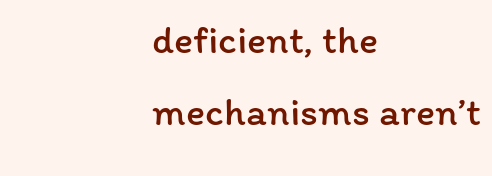deficient, the mechanisms aren’t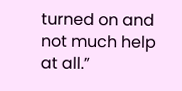turned on and not much help at all.”